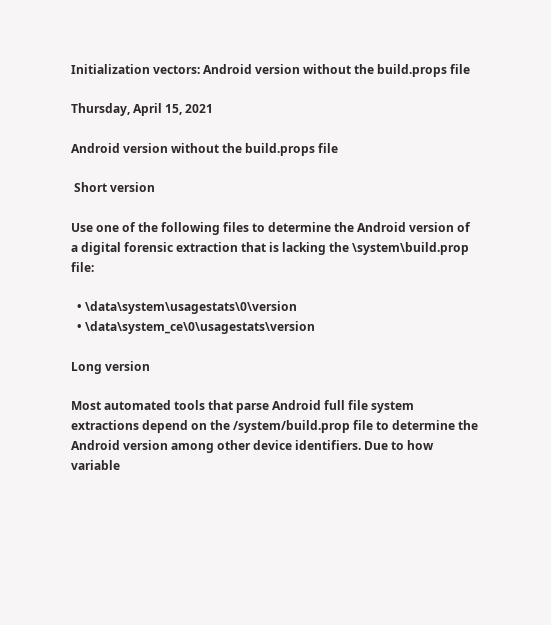Initialization vectors: Android version without the build.props file

Thursday, April 15, 2021

Android version without the build.props file

 Short version

Use one of the following files to determine the Android version of a digital forensic extraction that is lacking the \system\build.prop file:

  • \data\system\usagestats\0\version
  • \data\system_ce\0\usagestats\version

Long version

Most automated tools that parse Android full file system extractions depend on the /system/build.prop file to determine the Android version among other device identifiers. Due to how variable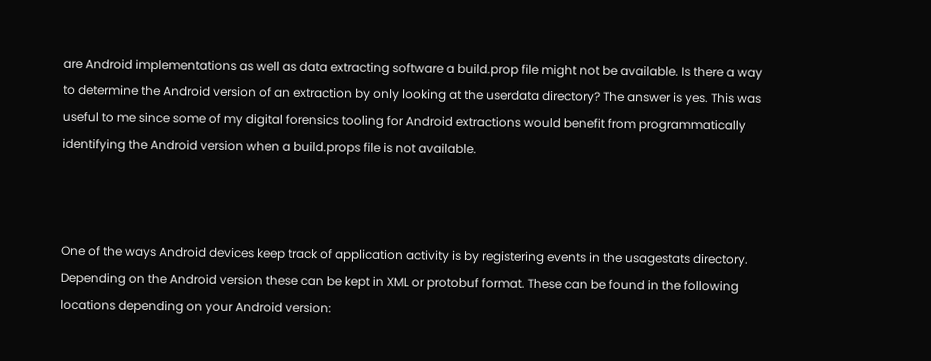are Android implementations as well as data extracting software a build.prop file might not be available. Is there a way to determine the Android version of an extraction by only looking at the userdata directory? The answer is yes. This was useful to me since some of my digital forensics tooling for Android extractions would benefit from programmatically identifying the Android version when a build.props file is not available.



One of the ways Android devices keep track of application activity is by registering events in the usagestats directory. Depending on the Android version these can be kept in XML or protobuf format. These can be found in the following locations depending on your Android version: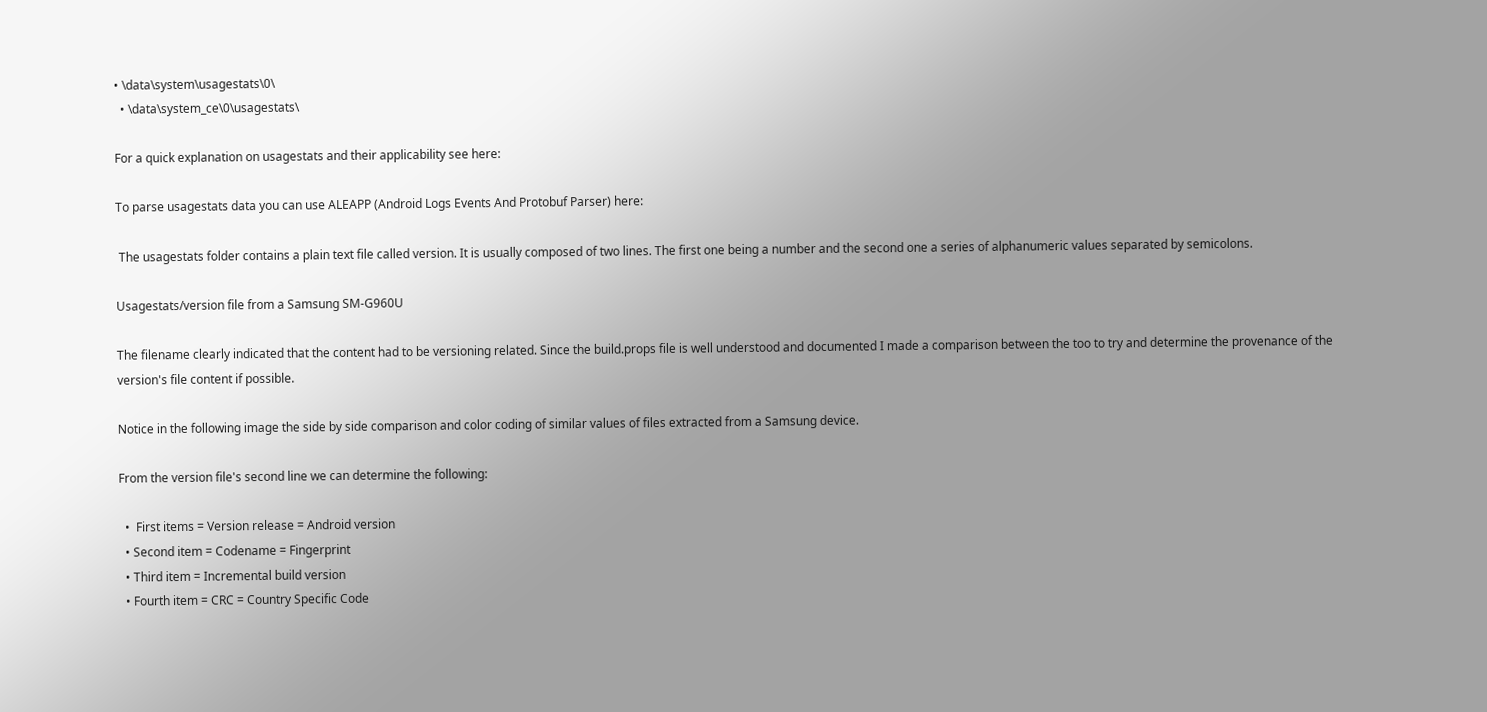• \data\system\usagestats\0\
  • \data\system_ce\0\usagestats\

For a quick explanation on usagestats and their applicability see here:

To parse usagestats data you can use ALEAPP (Android Logs Events And Protobuf Parser) here:

 The usagestats folder contains a plain text file called version. It is usually composed of two lines. The first one being a number and the second one a series of alphanumeric values separated by semicolons.

Usagestats/version file from a Samsung SM-G960U

The filename clearly indicated that the content had to be versioning related. Since the build.props file is well understood and documented I made a comparison between the too to try and determine the provenance of the version's file content if possible.

Notice in the following image the side by side comparison and color coding of similar values of files extracted from a Samsung device.

From the version file's second line we can determine the following:

  •  First items = Version release = Android version
  • Second item = Codename = Fingerprint
  • Third item = Incremental build version
  • Fourth item = CRC = Country Specific Code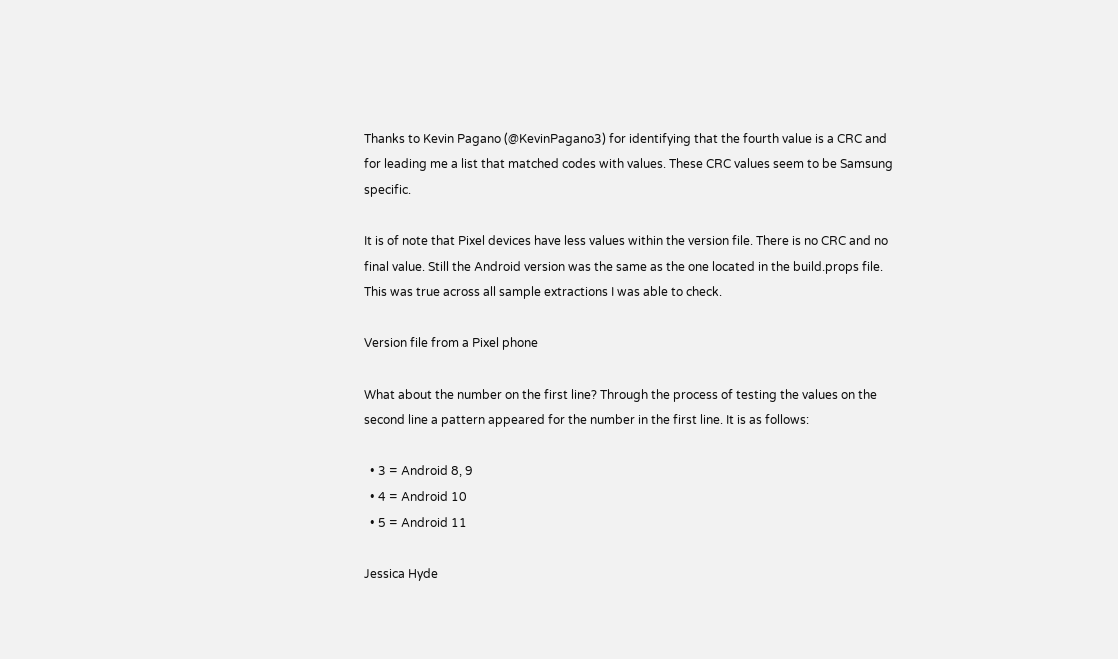Thanks to Kevin Pagano (@KevinPagano3) for identifying that the fourth value is a CRC and for leading me a list that matched codes with values. These CRC values seem to be Samsung specific.

It is of note that Pixel devices have less values within the version file. There is no CRC and no final value. Still the Android version was the same as the one located in the build.props file. This was true across all sample extractions I was able to check.

Version file from a Pixel phone

What about the number on the first line? Through the process of testing the values on the second line a pattern appeared for the number in the first line. It is as follows:

  • 3 = Android 8, 9
  • 4 = Android 10
  • 5 = Android 11

Jessica Hyde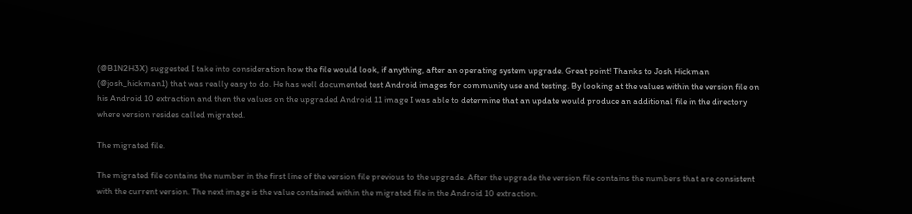(@B1N2H3X) suggested I take into consideration how the file would look, if anything, after an operating system upgrade. Great point! Thanks to Josh Hickman (@josh_hickman1) that was really easy to do. He has well documented test Android images for community use and testing. By looking at the values within the version file on his Android 10 extraction and then the values on the upgraded Android 11 image I was able to determine that an update would produce an additional file in the directory where version resides called migrated.

The migrated file.

The migrated file contains the number in the first line of the version file previous to the upgrade. After the upgrade the version file contains the numbers that are consistent with the current version. The next image is the value contained within the migrated file in the Android 10 extraction.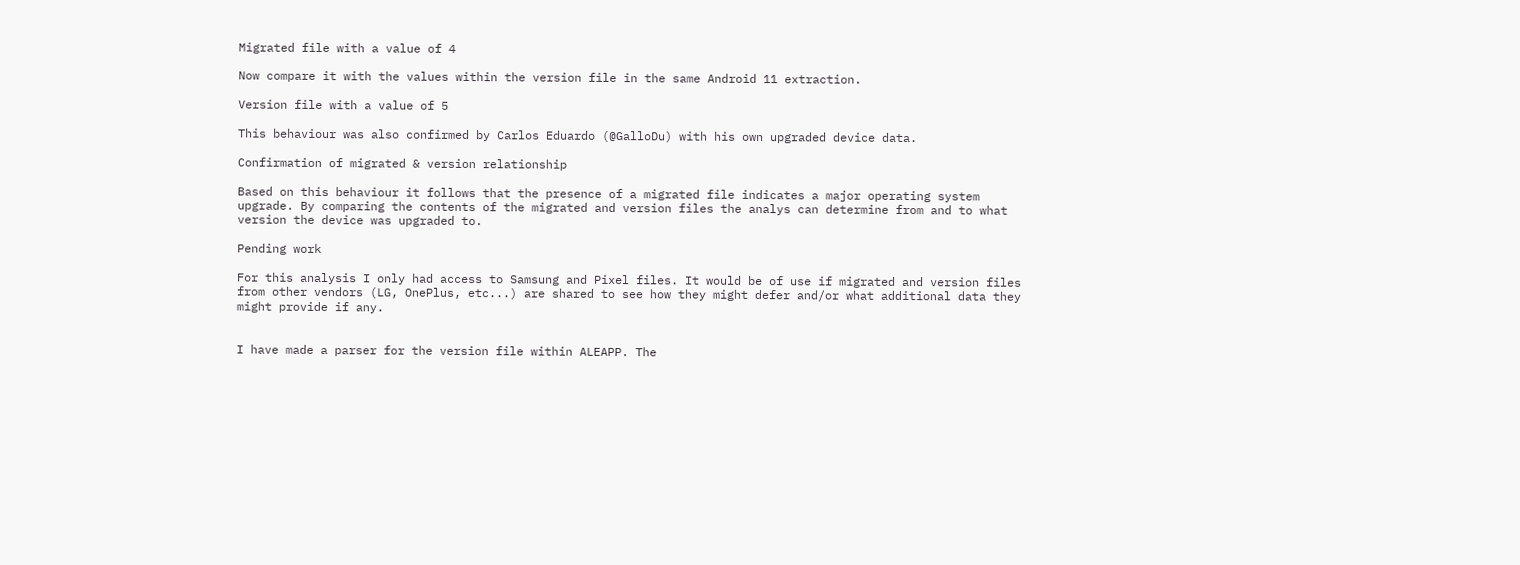Migrated file with a value of 4

Now compare it with the values within the version file in the same Android 11 extraction.

Version file with a value of 5

This behaviour was also confirmed by Carlos Eduardo (@GalloDu) with his own upgraded device data.

Confirmation of migrated & version relationship

Based on this behaviour it follows that the presence of a migrated file indicates a major operating system upgrade. By comparing the contents of the migrated and version files the analys can determine from and to what version the device was upgraded to.

Pending work

For this analysis I only had access to Samsung and Pixel files. It would be of use if migrated and version files from other vendors (LG, OnePlus, etc...) are shared to see how they might defer and/or what additional data they might provide if any.


I have made a parser for the version file within ALEAPP. The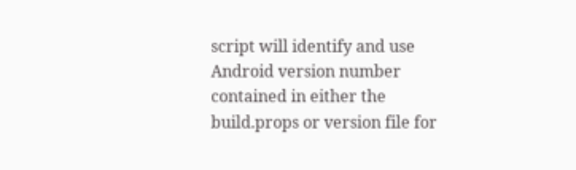script will identify and use Android version number contained in either the build.props or version file for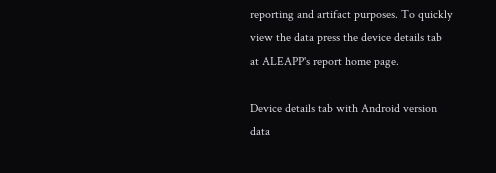reporting and artifact purposes. To quickly view the data press the device details tab at ALEAPP's report home page.

Device details tab with Android version data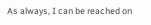As always, I can be reached on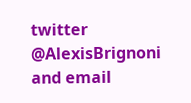twitter @AlexisBrignoni and email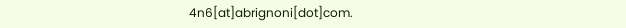4n6[at]abrignoni[dot]com.